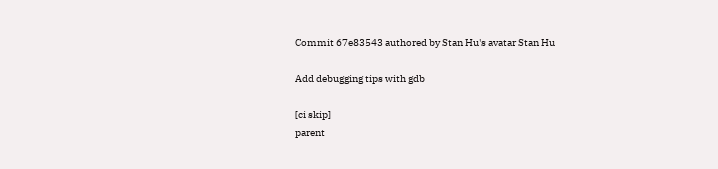Commit 67e83543 authored by Stan Hu's avatar Stan Hu

Add debugging tips with gdb

[ci skip]
parent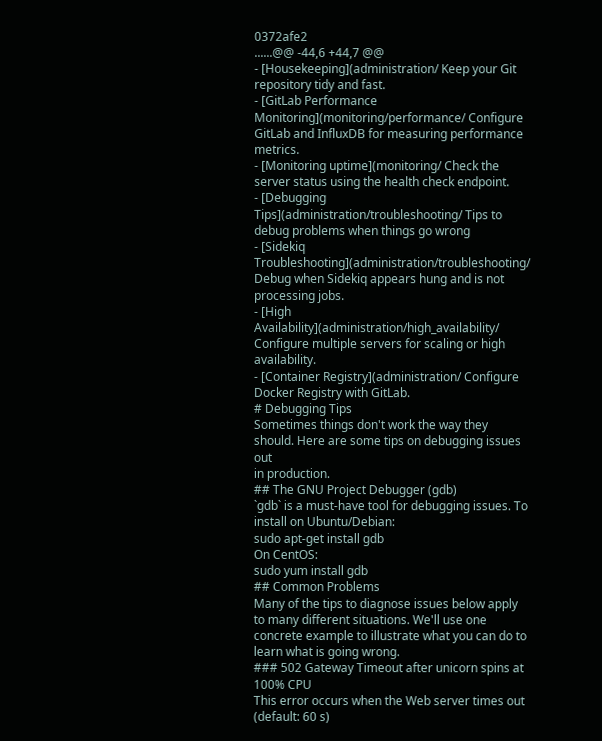0372afe2
......@@ -44,6 +44,7 @@
- [Housekeeping](administration/ Keep your Git repository tidy and fast.
- [GitLab Performance Monitoring](monitoring/performance/ Configure GitLab and InfluxDB for measuring performance metrics.
- [Monitoring uptime](monitoring/ Check the server status using the health check endpoint.
- [Debugging Tips](administration/troubleshooting/ Tips to debug problems when things go wrong
- [Sidekiq Troubleshooting](administration/troubleshooting/ Debug when Sidekiq appears hung and is not processing jobs.
- [High Availability](administration/high_availability/ Configure multiple servers for scaling or high availability.
- [Container Registry](administration/ Configure Docker Registry with GitLab.
# Debugging Tips
Sometimes things don't work the way they should. Here are some tips on debugging issues out
in production.
## The GNU Project Debugger (gdb)
`gdb` is a must-have tool for debugging issues. To install on Ubuntu/Debian:
sudo apt-get install gdb
On CentOS:
sudo yum install gdb
## Common Problems
Many of the tips to diagnose issues below apply to many different situations. We'll use one
concrete example to illustrate what you can do to learn what is going wrong.
### 502 Gateway Timeout after unicorn spins at 100% CPU
This error occurs when the Web server times out (default: 60 s)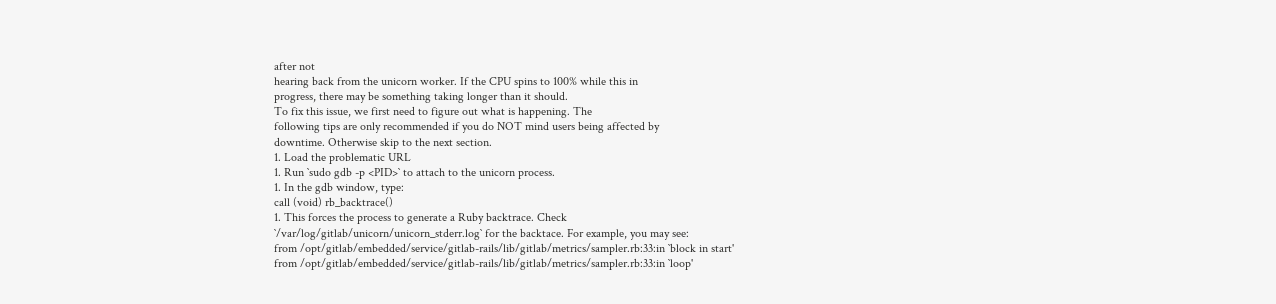after not
hearing back from the unicorn worker. If the CPU spins to 100% while this in
progress, there may be something taking longer than it should.
To fix this issue, we first need to figure out what is happening. The
following tips are only recommended if you do NOT mind users being affected by
downtime. Otherwise skip to the next section.
1. Load the problematic URL
1. Run `sudo gdb -p <PID>` to attach to the unicorn process.
1. In the gdb window, type:
call (void) rb_backtrace()
1. This forces the process to generate a Ruby backtrace. Check
`/var/log/gitlab/unicorn/unicorn_stderr.log` for the backtace. For example, you may see:
from /opt/gitlab/embedded/service/gitlab-rails/lib/gitlab/metrics/sampler.rb:33:in `block in start'
from /opt/gitlab/embedded/service/gitlab-rails/lib/gitlab/metrics/sampler.rb:33:in `loop'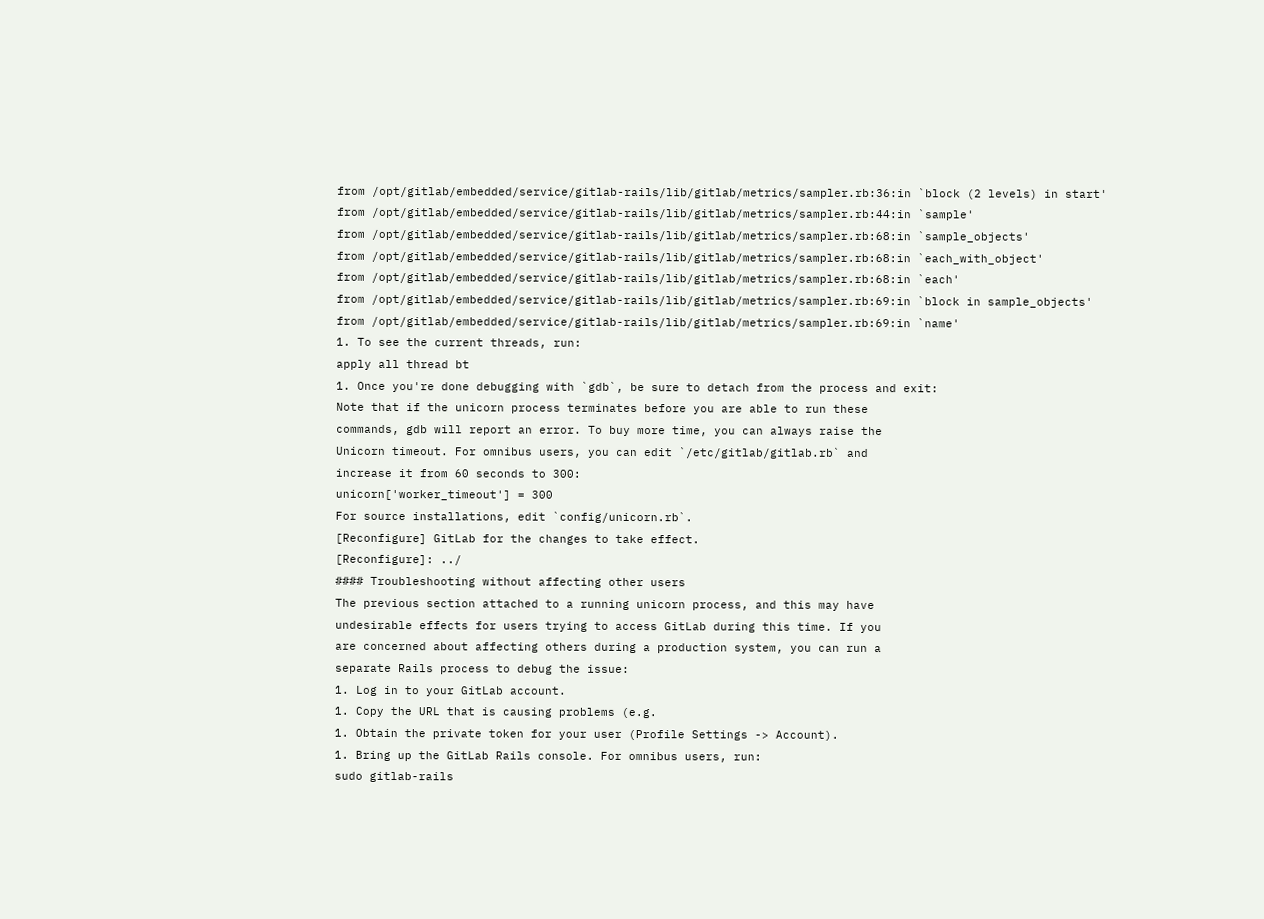from /opt/gitlab/embedded/service/gitlab-rails/lib/gitlab/metrics/sampler.rb:36:in `block (2 levels) in start'
from /opt/gitlab/embedded/service/gitlab-rails/lib/gitlab/metrics/sampler.rb:44:in `sample'
from /opt/gitlab/embedded/service/gitlab-rails/lib/gitlab/metrics/sampler.rb:68:in `sample_objects'
from /opt/gitlab/embedded/service/gitlab-rails/lib/gitlab/metrics/sampler.rb:68:in `each_with_object'
from /opt/gitlab/embedded/service/gitlab-rails/lib/gitlab/metrics/sampler.rb:68:in `each'
from /opt/gitlab/embedded/service/gitlab-rails/lib/gitlab/metrics/sampler.rb:69:in `block in sample_objects'
from /opt/gitlab/embedded/service/gitlab-rails/lib/gitlab/metrics/sampler.rb:69:in `name'
1. To see the current threads, run:
apply all thread bt
1. Once you're done debugging with `gdb`, be sure to detach from the process and exit:
Note that if the unicorn process terminates before you are able to run these
commands, gdb will report an error. To buy more time, you can always raise the
Unicorn timeout. For omnibus users, you can edit `/etc/gitlab/gitlab.rb` and
increase it from 60 seconds to 300:
unicorn['worker_timeout'] = 300
For source installations, edit `config/unicorn.rb`.
[Reconfigure] GitLab for the changes to take effect.
[Reconfigure]: ../
#### Troubleshooting without affecting other users
The previous section attached to a running unicorn process, and this may have
undesirable effects for users trying to access GitLab during this time. If you
are concerned about affecting others during a production system, you can run a
separate Rails process to debug the issue:
1. Log in to your GitLab account.
1. Copy the URL that is causing problems (e.g.
1. Obtain the private token for your user (Profile Settings -> Account).
1. Bring up the GitLab Rails console. For omnibus users, run:
sudo gitlab-rails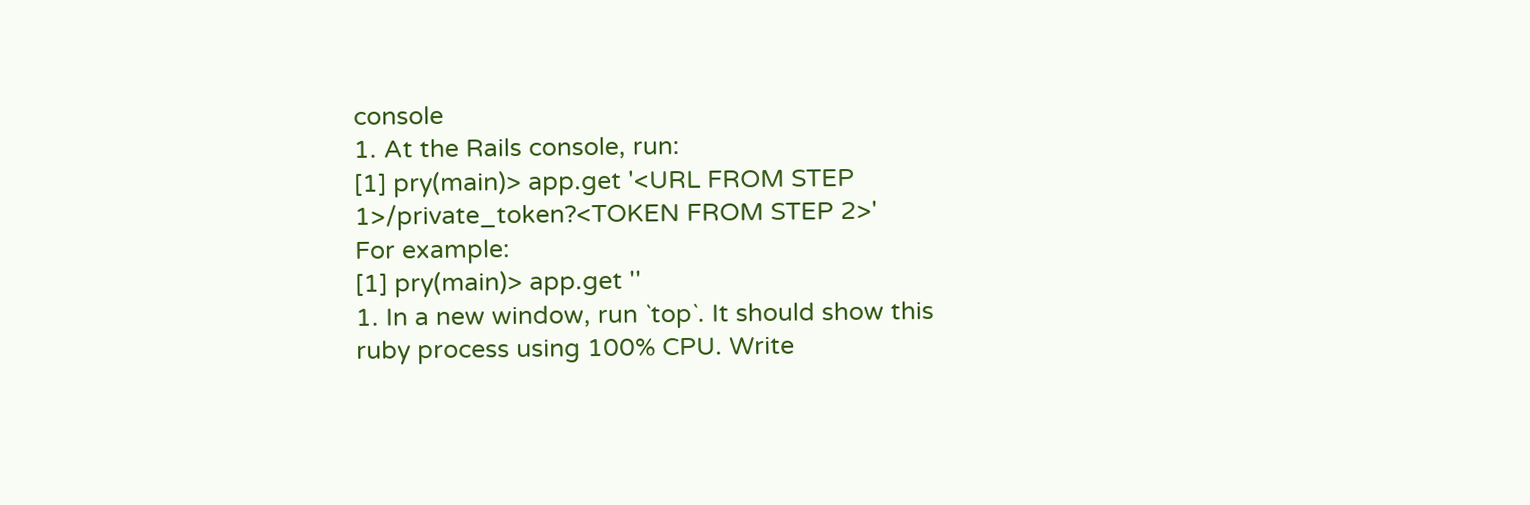console
1. At the Rails console, run:
[1] pry(main)> app.get '<URL FROM STEP 1>/private_token?<TOKEN FROM STEP 2>'
For example:
[1] pry(main)> app.get ''
1. In a new window, run `top`. It should show this ruby process using 100% CPU. Write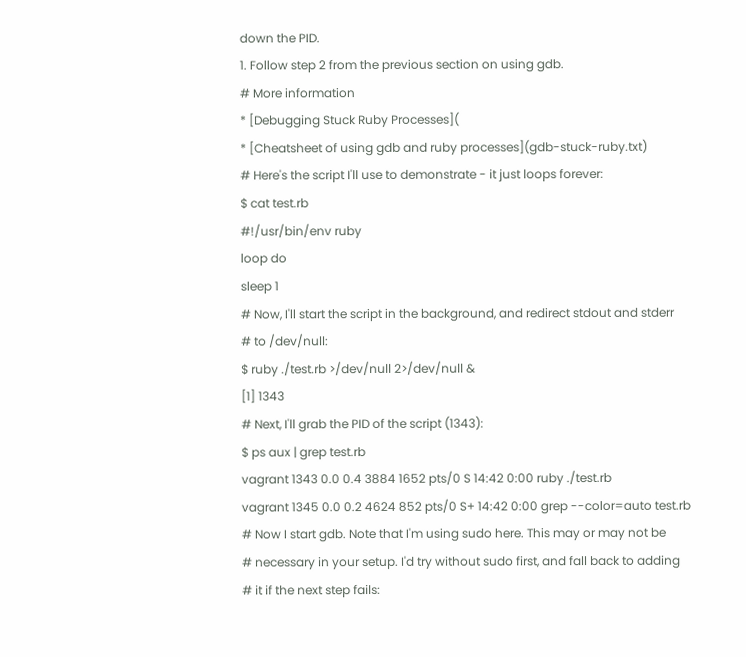down the PID.
1. Follow step 2 from the previous section on using gdb.
# More information
* [Debugging Stuck Ruby Processes](
* [Cheatsheet of using gdb and ruby processes](gdb-stuck-ruby.txt)
# Here's the script I'll use to demonstrate - it just loops forever:
$ cat test.rb
#!/usr/bin/env ruby
loop do
sleep 1
# Now, I'll start the script in the background, and redirect stdout and stderr
# to /dev/null:
$ ruby ./test.rb >/dev/null 2>/dev/null &
[1] 1343
# Next, I'll grab the PID of the script (1343):
$ ps aux | grep test.rb
vagrant 1343 0.0 0.4 3884 1652 pts/0 S 14:42 0:00 ruby ./test.rb
vagrant 1345 0.0 0.2 4624 852 pts/0 S+ 14:42 0:00 grep --color=auto test.rb
# Now I start gdb. Note that I'm using sudo here. This may or may not be
# necessary in your setup. I'd try without sudo first, and fall back to adding
# it if the next step fails: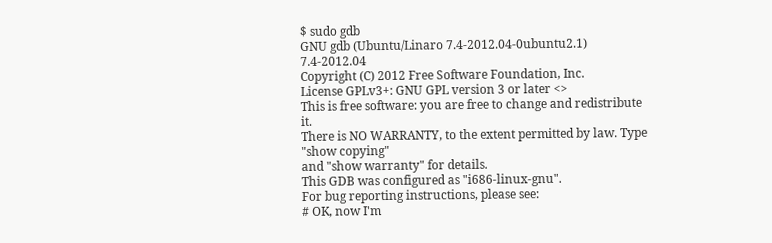$ sudo gdb
GNU gdb (Ubuntu/Linaro 7.4-2012.04-0ubuntu2.1) 7.4-2012.04
Copyright (C) 2012 Free Software Foundation, Inc.
License GPLv3+: GNU GPL version 3 or later <>
This is free software: you are free to change and redistribute it.
There is NO WARRANTY, to the extent permitted by law. Type "show copying"
and "show warranty" for details.
This GDB was configured as "i686-linux-gnu".
For bug reporting instructions, please see:
# OK, now I'm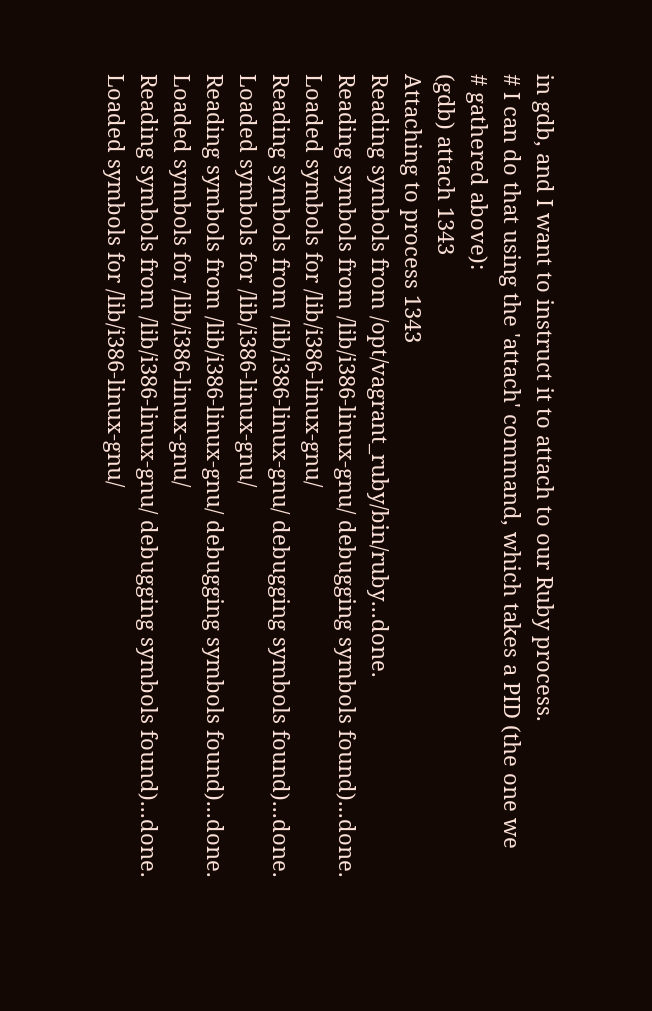in gdb, and I want to instruct it to attach to our Ruby process.
# I can do that using the 'attach' command, which takes a PID (the one we
# gathered above):
(gdb) attach 1343
Attaching to process 1343
Reading symbols from /opt/vagrant_ruby/bin/ruby...done.
Reading symbols from /lib/i386-linux-gnu/ debugging symbols found)...done.
Loaded symbols for /lib/i386-linux-gnu/
Reading symbols from /lib/i386-linux-gnu/ debugging symbols found)...done.
Loaded symbols for /lib/i386-linux-gnu/
Reading symbols from /lib/i386-linux-gnu/ debugging symbols found)...done.
Loaded symbols for /lib/i386-linux-gnu/
Reading symbols from /lib/i386-linux-gnu/ debugging symbols found)...done.
Loaded symbols for /lib/i386-linux-gnu/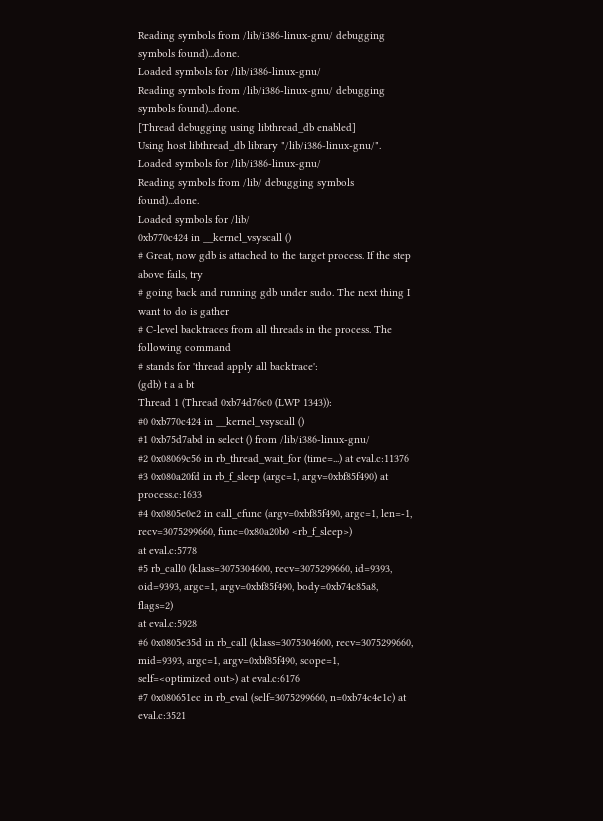Reading symbols from /lib/i386-linux-gnu/ debugging symbols found)...done.
Loaded symbols for /lib/i386-linux-gnu/
Reading symbols from /lib/i386-linux-gnu/ debugging symbols found)...done.
[Thread debugging using libthread_db enabled]
Using host libthread_db library "/lib/i386-linux-gnu/".
Loaded symbols for /lib/i386-linux-gnu/
Reading symbols from /lib/ debugging symbols found)...done.
Loaded symbols for /lib/
0xb770c424 in __kernel_vsyscall ()
# Great, now gdb is attached to the target process. If the step above fails, try
# going back and running gdb under sudo. The next thing I want to do is gather
# C-level backtraces from all threads in the process. The following command
# stands for 'thread apply all backtrace':
(gdb) t a a bt
Thread 1 (Thread 0xb74d76c0 (LWP 1343)):
#0 0xb770c424 in __kernel_vsyscall ()
#1 0xb75d7abd in select () from /lib/i386-linux-gnu/
#2 0x08069c56 in rb_thread_wait_for (time=...) at eval.c:11376
#3 0x080a20fd in rb_f_sleep (argc=1, argv=0xbf85f490) at process.c:1633
#4 0x0805e0e2 in call_cfunc (argv=0xbf85f490, argc=1, len=-1, recv=3075299660, func=0x80a20b0 <rb_f_sleep>)
at eval.c:5778
#5 rb_call0 (klass=3075304600, recv=3075299660, id=9393, oid=9393, argc=1, argv=0xbf85f490, body=0xb74c85a8, flags=2)
at eval.c:5928
#6 0x0805e35d in rb_call (klass=3075304600, recv=3075299660, mid=9393, argc=1, argv=0xbf85f490, scope=1,
self=<optimized out>) at eval.c:6176
#7 0x080651ec in rb_eval (self=3075299660, n=0xb74c4e1c) at eval.c:3521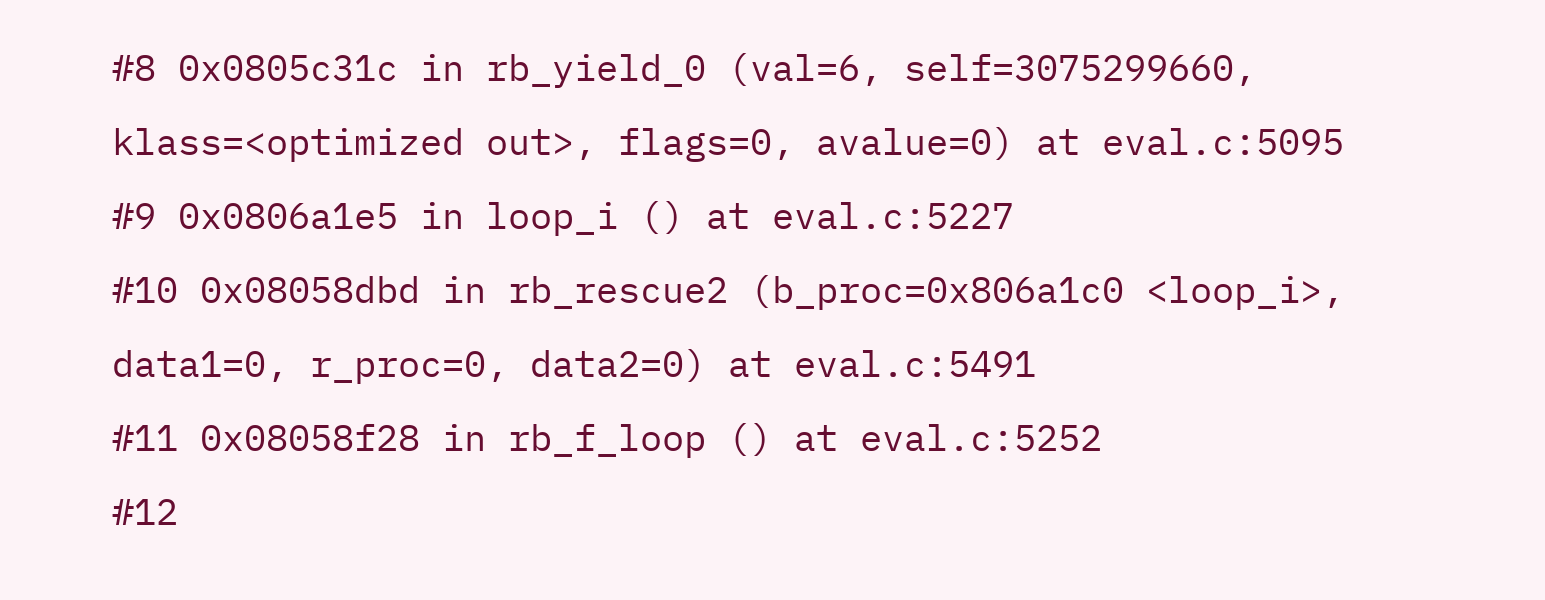#8 0x0805c31c in rb_yield_0 (val=6, self=3075299660, klass=<optimized out>, flags=0, avalue=0) at eval.c:5095
#9 0x0806a1e5 in loop_i () at eval.c:5227
#10 0x08058dbd in rb_rescue2 (b_proc=0x806a1c0 <loop_i>, data1=0, r_proc=0, data2=0) at eval.c:5491
#11 0x08058f28 in rb_f_loop () at eval.c:5252
#12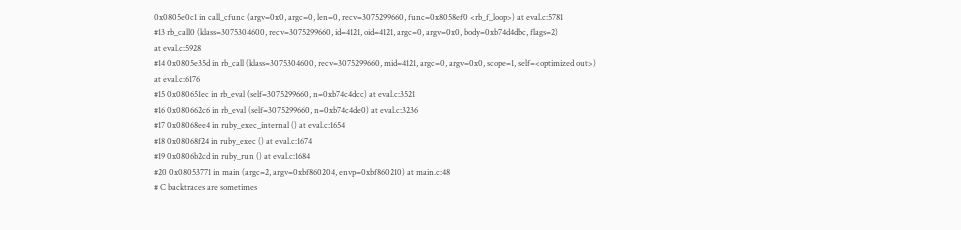0x0805e0c1 in call_cfunc (argv=0x0, argc=0, len=0, recv=3075299660, func=0x8058ef0 <rb_f_loop>) at eval.c:5781
#13 rb_call0 (klass=3075304600, recv=3075299660, id=4121, oid=4121, argc=0, argv=0x0, body=0xb74d4dbc, flags=2)
at eval.c:5928
#14 0x0805e35d in rb_call (klass=3075304600, recv=3075299660, mid=4121, argc=0, argv=0x0, scope=1, self=<optimized out>)
at eval.c:6176
#15 0x080651ec in rb_eval (self=3075299660, n=0xb74c4dcc) at eval.c:3521
#16 0x080662c6 in rb_eval (self=3075299660, n=0xb74c4de0) at eval.c:3236
#17 0x08068ee4 in ruby_exec_internal () at eval.c:1654
#18 0x08068f24 in ruby_exec () at eval.c:1674
#19 0x0806b2cd in ruby_run () at eval.c:1684
#20 0x08053771 in main (argc=2, argv=0xbf860204, envp=0xbf860210) at main.c:48
# C backtraces are sometimes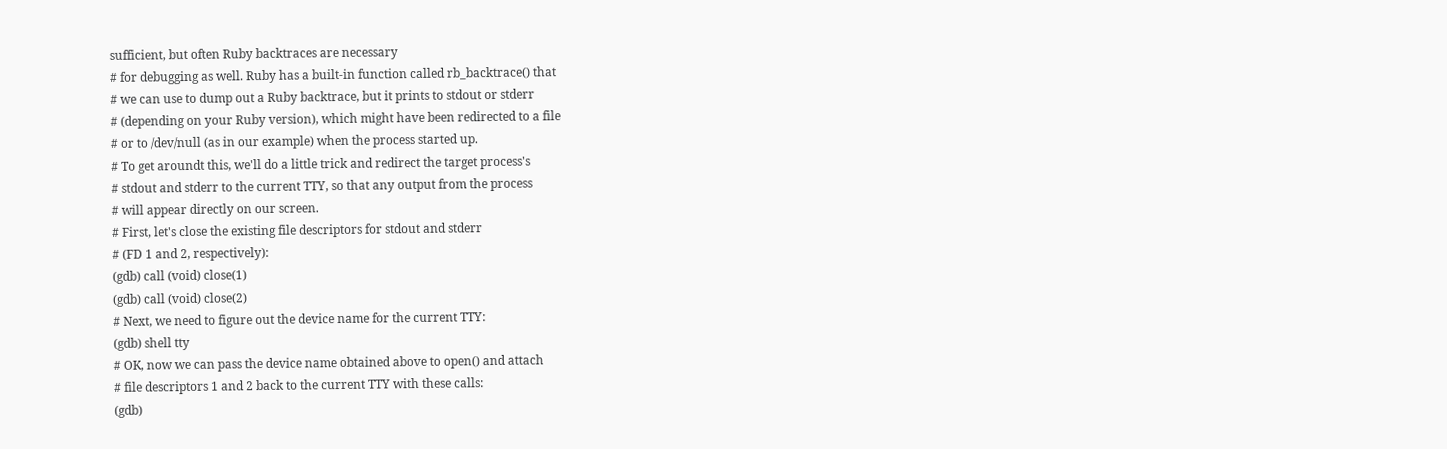sufficient, but often Ruby backtraces are necessary
# for debugging as well. Ruby has a built-in function called rb_backtrace() that
# we can use to dump out a Ruby backtrace, but it prints to stdout or stderr
# (depending on your Ruby version), which might have been redirected to a file
# or to /dev/null (as in our example) when the process started up.
# To get aroundt this, we'll do a little trick and redirect the target process's
# stdout and stderr to the current TTY, so that any output from the process
# will appear directly on our screen.
# First, let's close the existing file descriptors for stdout and stderr
# (FD 1 and 2, respectively):
(gdb) call (void) close(1)
(gdb) call (void) close(2)
# Next, we need to figure out the device name for the current TTY:
(gdb) shell tty
# OK, now we can pass the device name obtained above to open() and attach
# file descriptors 1 and 2 back to the current TTY with these calls:
(gdb)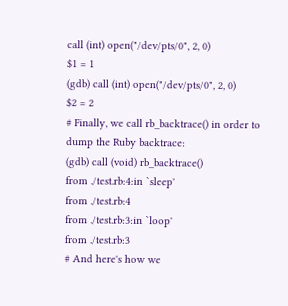call (int) open("/dev/pts/0", 2, 0)
$1 = 1
(gdb) call (int) open("/dev/pts/0", 2, 0)
$2 = 2
# Finally, we call rb_backtrace() in order to dump the Ruby backtrace:
(gdb) call (void) rb_backtrace()
from ./test.rb:4:in `sleep'
from ./test.rb:4
from ./test.rb:3:in `loop'
from ./test.rb:3
# And here's how we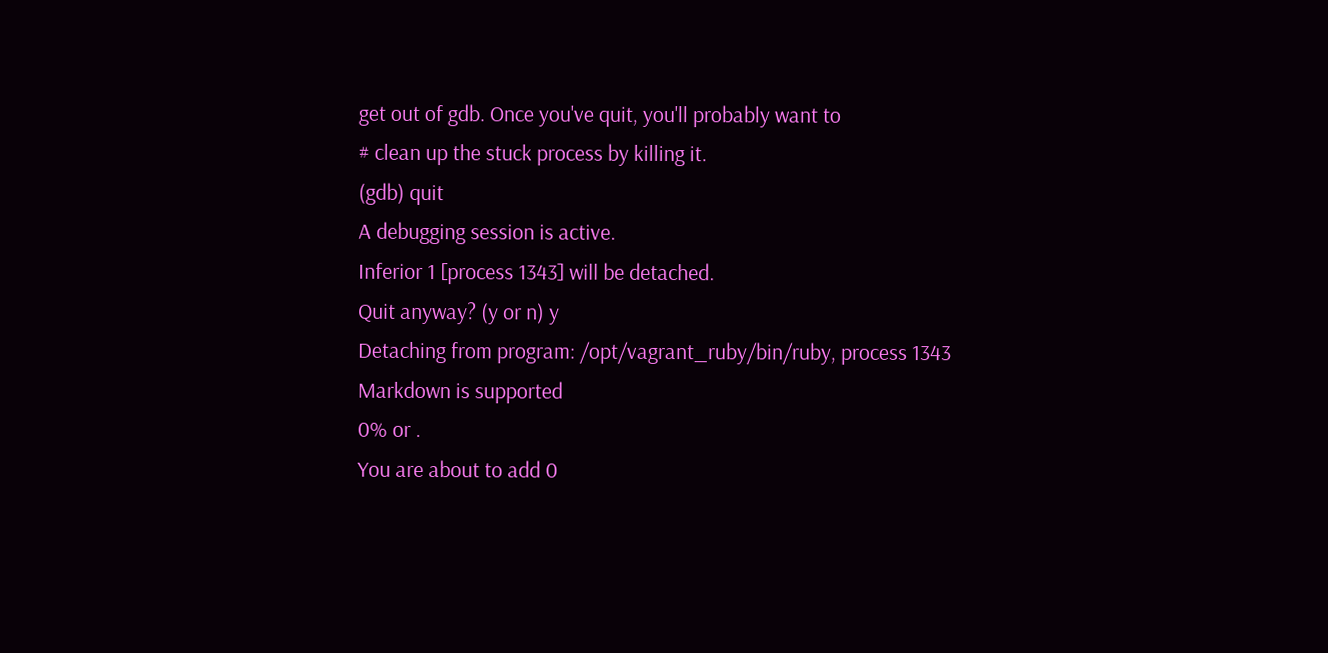get out of gdb. Once you've quit, you'll probably want to
# clean up the stuck process by killing it.
(gdb) quit
A debugging session is active.
Inferior 1 [process 1343] will be detached.
Quit anyway? (y or n) y
Detaching from program: /opt/vagrant_ruby/bin/ruby, process 1343
Markdown is supported
0% or .
You are about to add 0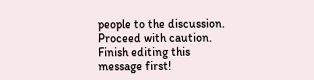people to the discussion. Proceed with caution.
Finish editing this message first!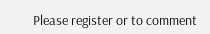Please register or to comment